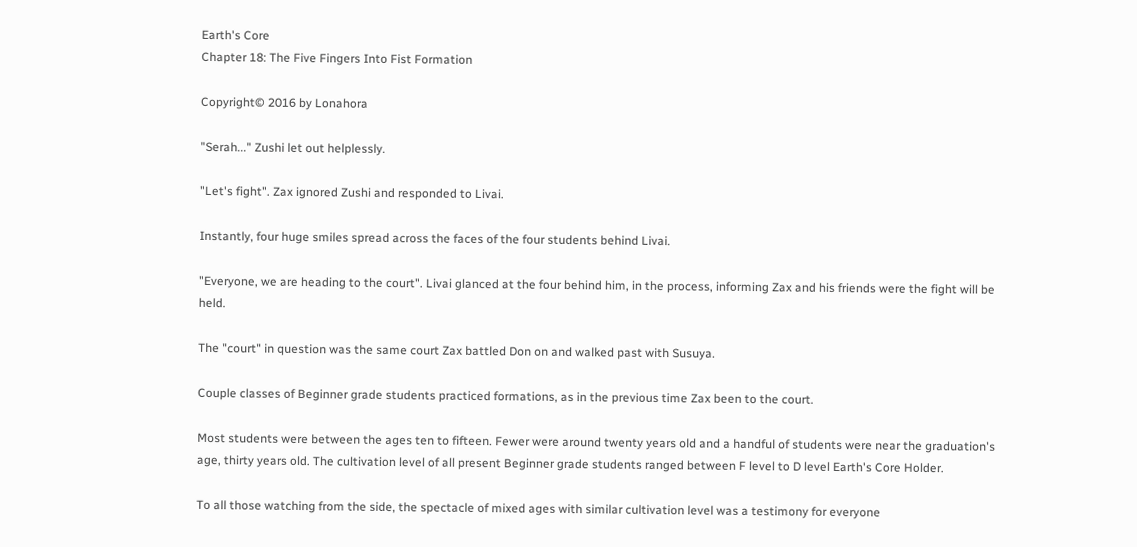Earth's Core
Chapter 18: The Five Fingers Into Fist Formation

Copyright© 2016 by Lonahora

"Serah..." Zushi let out helplessly.

"Let's fight". Zax ignored Zushi and responded to Livai.

Instantly, four huge smiles spread across the faces of the four students behind Livai.

"Everyone, we are heading to the court". Livai glanced at the four behind him, in the process, informing Zax and his friends were the fight will be held.

The "court" in question was the same court Zax battled Don on and walked past with Susuya.

Couple classes of Beginner grade students practiced formations, as in the previous time Zax been to the court.

Most students were between the ages ten to fifteen. Fewer were around twenty years old and a handful of students were near the graduation's age, thirty years old. The cultivation level of all present Beginner grade students ranged between F level to D level Earth's Core Holder.

To all those watching from the side, the spectacle of mixed ages with similar cultivation level was a testimony for everyone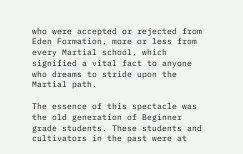who were accepted or rejected from Eden Formation, more or less from every Martial school, which signified a vital fact to anyone who dreams to stride upon the Martial path.

The essence of this spectacle was the old generation of Beginner grade students. These students and cultivators in the past were at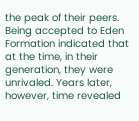the peak of their peers. Being accepted to Eden Formation indicated that at the time, in their generation, they were unrivaled. Years later, however, time revealed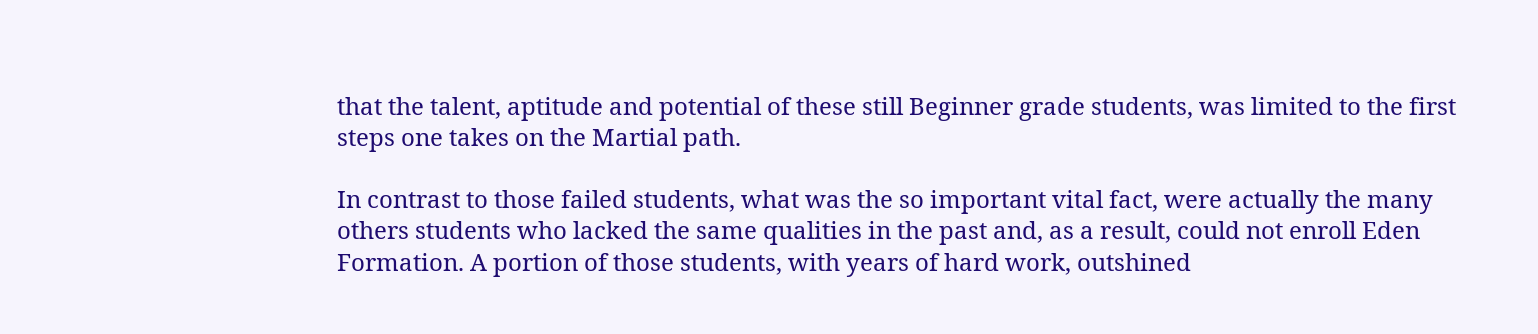that the talent, aptitude and potential of these still Beginner grade students, was limited to the first steps one takes on the Martial path.

In contrast to those failed students, what was the so important vital fact, were actually the many others students who lacked the same qualities in the past and, as a result, could not enroll Eden Formation. A portion of those students, with years of hard work, outshined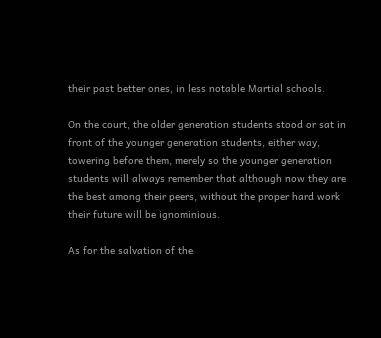their past better ones, in less notable Martial schools.

On the court, the older generation students stood or sat in front of the younger generation students, either way, towering before them, merely so the younger generation students will always remember that although now they are the best among their peers, without the proper hard work their future will be ignominious.

As for the salvation of the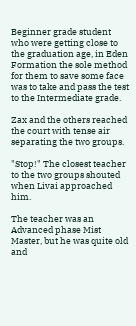Beginner grade student who were getting close to the graduation age, in Eden Formation the sole method for them to save some face was to take and pass the test to the Intermediate grade.

Zax and the others reached the court with tense air separating the two groups.

"Stop!" The closest teacher to the two groups shouted when Livai approached him.

The teacher was an Advanced phase Mist Master, but he was quite old and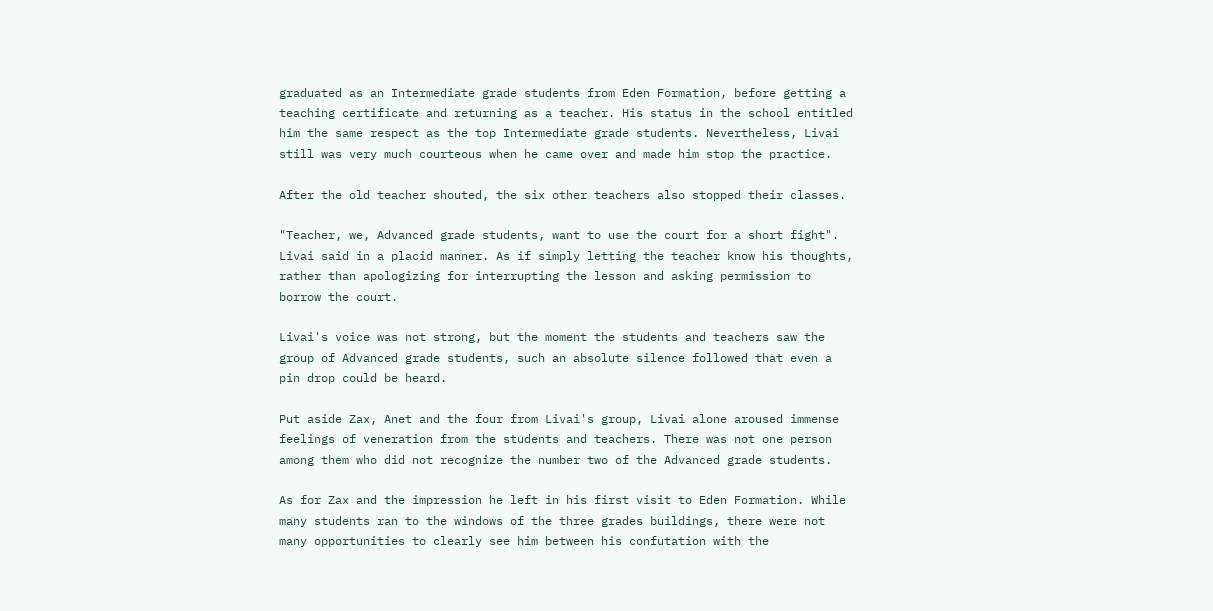graduated as an Intermediate grade students from Eden Formation, before getting a teaching certificate and returning as a teacher. His status in the school entitled him the same respect as the top Intermediate grade students. Nevertheless, Livai still was very much courteous when he came over and made him stop the practice.

After the old teacher shouted, the six other teachers also stopped their classes.

"Teacher, we, Advanced grade students, want to use the court for a short fight". Livai said in a placid manner. As if simply letting the teacher know his thoughts, rather than apologizing for interrupting the lesson and asking permission to borrow the court.

Livai's voice was not strong, but the moment the students and teachers saw the group of Advanced grade students, such an absolute silence followed that even a pin drop could be heard.

Put aside Zax, Anet and the four from Livai's group, Livai alone aroused immense feelings of veneration from the students and teachers. There was not one person among them who did not recognize the number two of the Advanced grade students.

As for Zax and the impression he left in his first visit to Eden Formation. While many students ran to the windows of the three grades buildings, there were not many opportunities to clearly see him between his confutation with the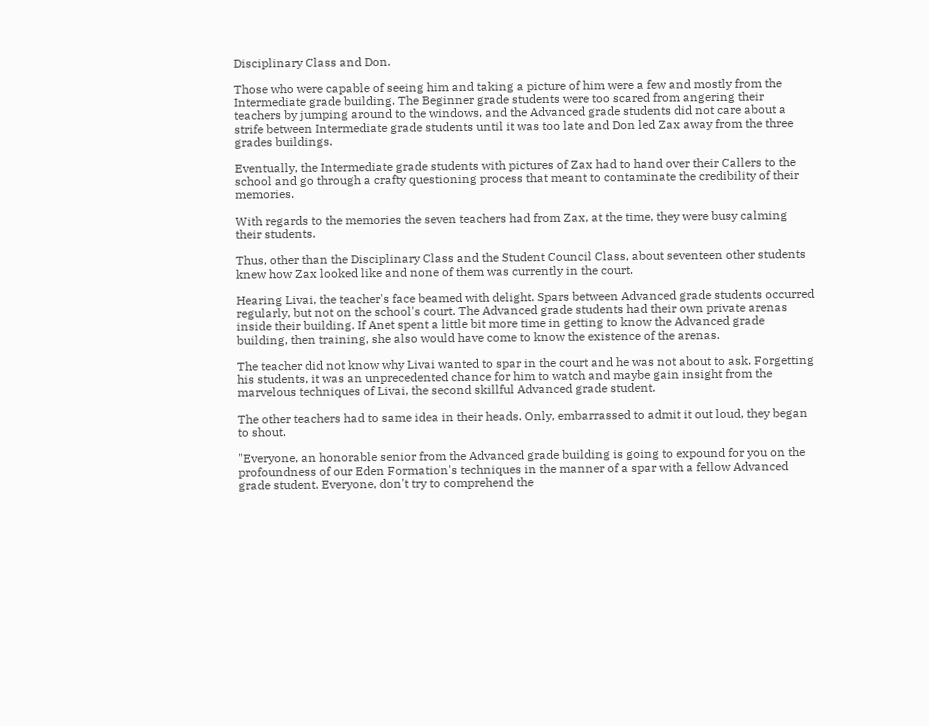Disciplinary Class and Don.

Those who were capable of seeing him and taking a picture of him were a few and mostly from the Intermediate grade building. The Beginner grade students were too scared from angering their teachers by jumping around to the windows, and the Advanced grade students did not care about a strife between Intermediate grade students until it was too late and Don led Zax away from the three grades buildings.

Eventually, the Intermediate grade students with pictures of Zax had to hand over their Callers to the school and go through a crafty questioning process that meant to contaminate the credibility of their memories.

With regards to the memories the seven teachers had from Zax, at the time, they were busy calming their students.

Thus, other than the Disciplinary Class and the Student Council Class, about seventeen other students knew how Zax looked like and none of them was currently in the court.

Hearing Livai, the teacher's face beamed with delight. Spars between Advanced grade students occurred regularly, but not on the school's court. The Advanced grade students had their own private arenas inside their building. If Anet spent a little bit more time in getting to know the Advanced grade building, then training, she also would have come to know the existence of the arenas.

The teacher did not know why Livai wanted to spar in the court and he was not about to ask. Forgetting his students, it was an unprecedented chance for him to watch and maybe gain insight from the marvelous techniques of Livai, the second skillful Advanced grade student.

The other teachers had to same idea in their heads. Only, embarrassed to admit it out loud, they began to shout.

"Everyone, an honorable senior from the Advanced grade building is going to expound for you on the profoundness of our Eden Formation's techniques in the manner of a spar with a fellow Advanced grade student. Everyone, don't try to comprehend the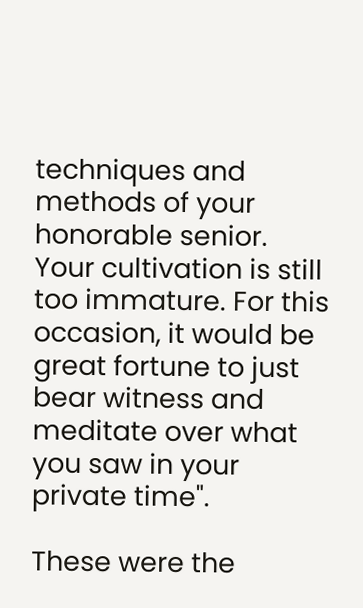techniques and methods of your honorable senior. Your cultivation is still too immature. For this occasion, it would be great fortune to just bear witness and meditate over what you saw in your private time".

These were the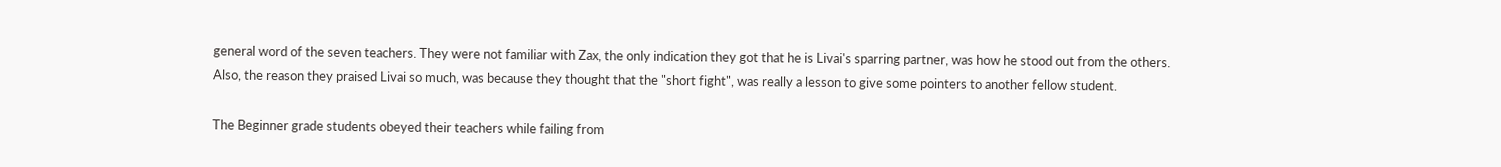general word of the seven teachers. They were not familiar with Zax, the only indication they got that he is Livai's sparring partner, was how he stood out from the others. Also, the reason they praised Livai so much, was because they thought that the "short fight", was really a lesson to give some pointers to another fellow student.

The Beginner grade students obeyed their teachers while failing from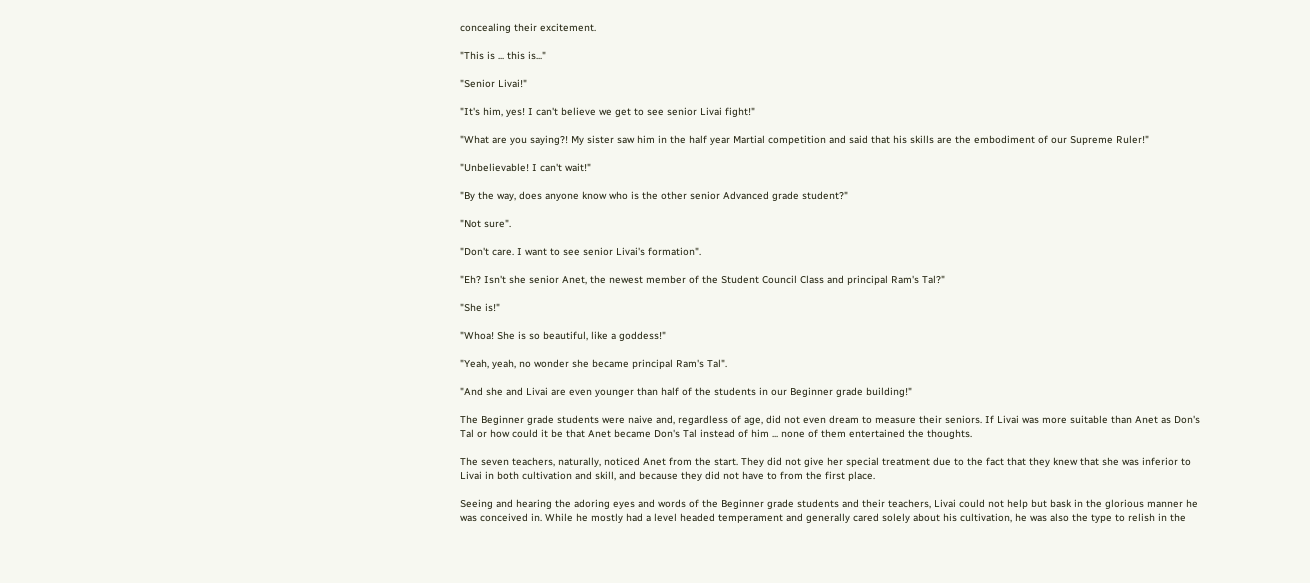concealing their excitement.

"This is ... this is..."

"Senior Livai!"

"It's him, yes! I can't believe we get to see senior Livai fight!"

"What are you saying?! My sister saw him in the half year Martial competition and said that his skills are the embodiment of our Supreme Ruler!"

"Unbelievable! I can't wait!"

"By the way, does anyone know who is the other senior Advanced grade student?"

"Not sure".

"Don't care. I want to see senior Livai's formation".

"Eh? Isn't she senior Anet, the newest member of the Student Council Class and principal Ram's Tal?"

"She is!"

"Whoa! She is so beautiful, like a goddess!"

"Yeah, yeah, no wonder she became principal Ram's Tal".

"And she and Livai are even younger than half of the students in our Beginner grade building!"

The Beginner grade students were naive and, regardless of age, did not even dream to measure their seniors. If Livai was more suitable than Anet as Don's Tal or how could it be that Anet became Don's Tal instead of him ... none of them entertained the thoughts.

The seven teachers, naturally, noticed Anet from the start. They did not give her special treatment due to the fact that they knew that she was inferior to Livai in both cultivation and skill, and because they did not have to from the first place.

Seeing and hearing the adoring eyes and words of the Beginner grade students and their teachers, Livai could not help but bask in the glorious manner he was conceived in. While he mostly had a level headed temperament and generally cared solely about his cultivation, he was also the type to relish in the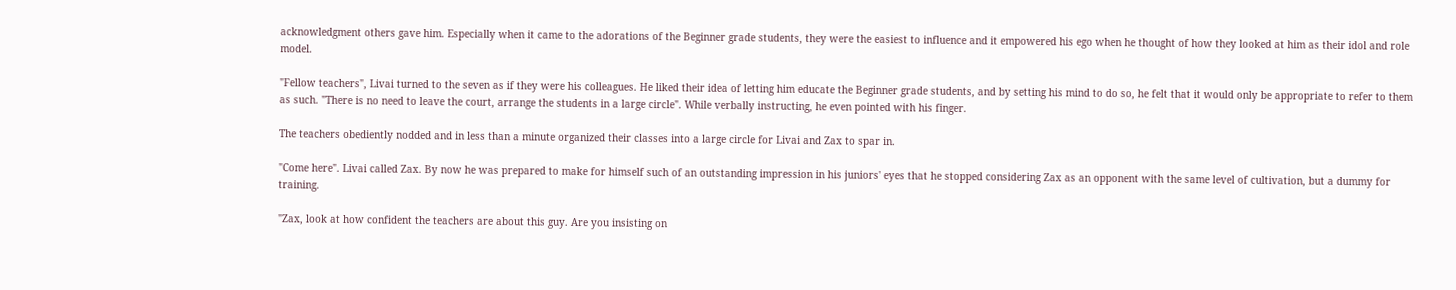acknowledgment others gave him. Especially when it came to the adorations of the Beginner grade students, they were the easiest to influence and it empowered his ego when he thought of how they looked at him as their idol and role model.

"Fellow teachers", Livai turned to the seven as if they were his colleagues. He liked their idea of letting him educate the Beginner grade students, and by setting his mind to do so, he felt that it would only be appropriate to refer to them as such. "There is no need to leave the court, arrange the students in a large circle". While verbally instructing, he even pointed with his finger.

The teachers obediently nodded and in less than a minute organized their classes into a large circle for Livai and Zax to spar in.

"Come here". Livai called Zax. By now he was prepared to make for himself such of an outstanding impression in his juniors' eyes that he stopped considering Zax as an opponent with the same level of cultivation, but a dummy for training.

"Zax, look at how confident the teachers are about this guy. Are you insisting on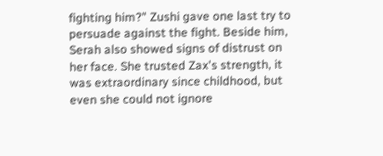fighting him?" Zushi gave one last try to persuade against the fight. Beside him, Serah also showed signs of distrust on her face. She trusted Zax's strength, it was extraordinary since childhood, but even she could not ignore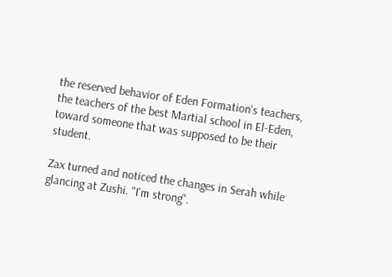the reserved behavior of Eden Formation's teachers, the teachers of the best Martial school in El-Eden, toward someone that was supposed to be their student.

Zax turned and noticed the changes in Serah while glancing at Zushi. "I'm strong".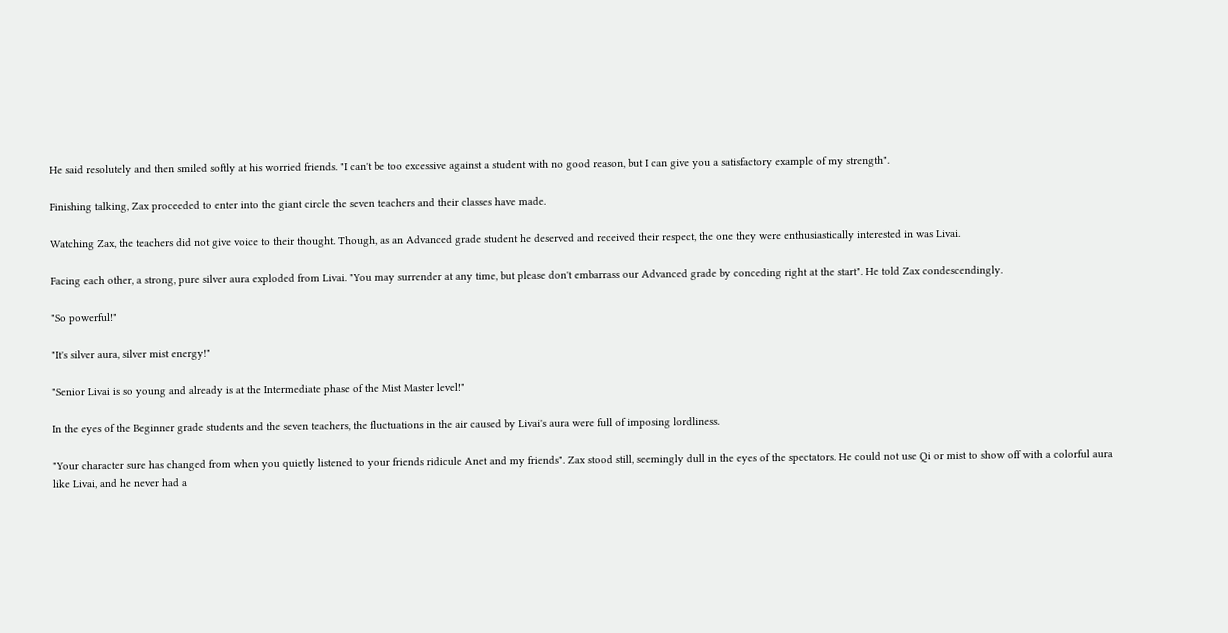He said resolutely and then smiled softly at his worried friends. "I can't be too excessive against a student with no good reason, but I can give you a satisfactory example of my strength".

Finishing talking, Zax proceeded to enter into the giant circle the seven teachers and their classes have made.

Watching Zax, the teachers did not give voice to their thought. Though, as an Advanced grade student he deserved and received their respect, the one they were enthusiastically interested in was Livai.

Facing each other, a strong, pure silver aura exploded from Livai. "You may surrender at any time, but please don't embarrass our Advanced grade by conceding right at the start". He told Zax condescendingly.

"So powerful!"

"It's silver aura, silver mist energy!"

"Senior Livai is so young and already is at the Intermediate phase of the Mist Master level!"

In the eyes of the Beginner grade students and the seven teachers, the fluctuations in the air caused by Livai's aura were full of imposing lordliness.

"Your character sure has changed from when you quietly listened to your friends ridicule Anet and my friends". Zax stood still, seemingly dull in the eyes of the spectators. He could not use Qi or mist to show off with a colorful aura like Livai, and he never had a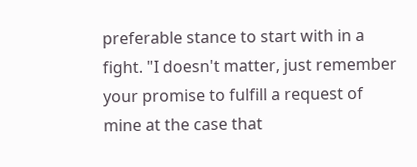preferable stance to start with in a fight. "I doesn't matter, just remember your promise to fulfill a request of mine at the case that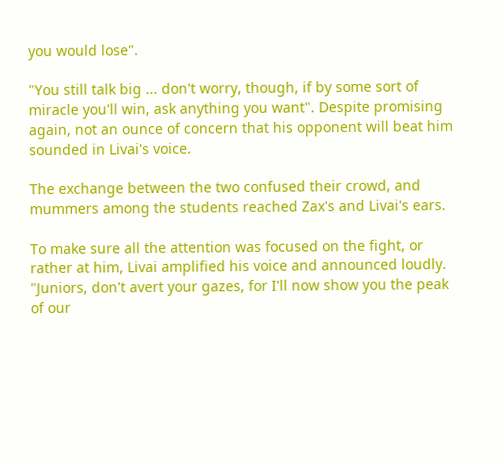you would lose".

"You still talk big ... don't worry, though, if by some sort of miracle you'll win, ask anything you want". Despite promising again, not an ounce of concern that his opponent will beat him sounded in Livai's voice.

The exchange between the two confused their crowd, and mummers among the students reached Zax's and Livai's ears.

To make sure all the attention was focused on the fight, or rather at him, Livai amplified his voice and announced loudly. "Juniors, don't avert your gazes, for I'll now show you the peak of our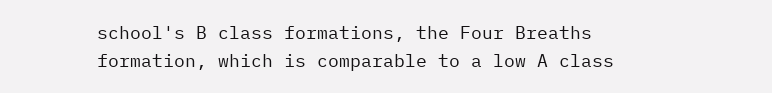school's B class formations, the Four Breaths formation, which is comparable to a low A class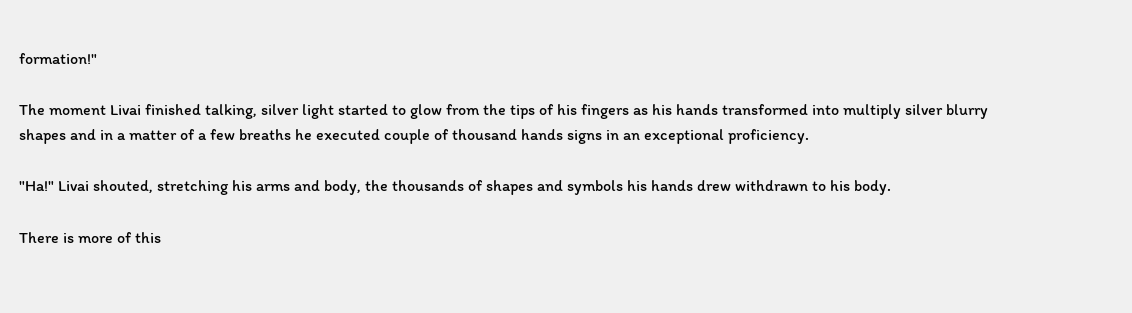formation!"

The moment Livai finished talking, silver light started to glow from the tips of his fingers as his hands transformed into multiply silver blurry shapes and in a matter of a few breaths he executed couple of thousand hands signs in an exceptional proficiency.

"Ha!" Livai shouted, stretching his arms and body, the thousands of shapes and symbols his hands drew withdrawn to his body.

There is more of this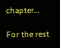chapter...

For the rest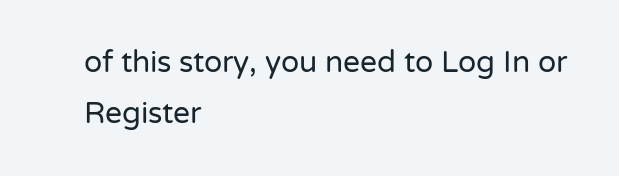of this story, you need to Log In or Register